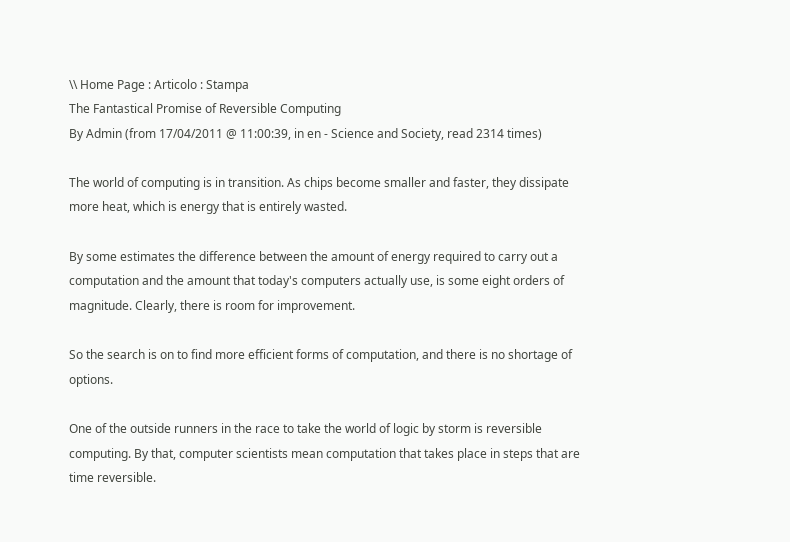\\ Home Page : Articolo : Stampa
The Fantastical Promise of Reversible Computing
By Admin (from 17/04/2011 @ 11:00:39, in en - Science and Society, read 2314 times)

The world of computing is in transition. As chips become smaller and faster, they dissipate more heat, which is energy that is entirely wasted.

By some estimates the difference between the amount of energy required to carry out a computation and the amount that today's computers actually use, is some eight orders of magnitude. Clearly, there is room for improvement.

So the search is on to find more efficient forms of computation, and there is no shortage of options.

One of the outside runners in the race to take the world of logic by storm is reversible computing. By that, computer scientists mean computation that takes place in steps that are time reversible.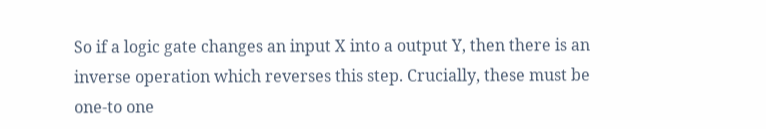So if a logic gate changes an input X into a output Y, then there is an inverse operation which reverses this step. Crucially, these must be one-to one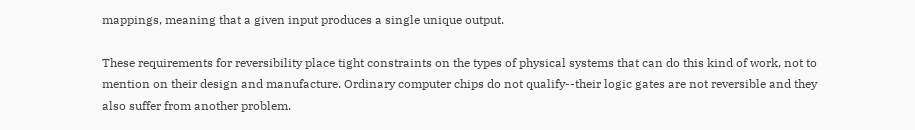mappings, meaning that a given input produces a single unique output.

These requirements for reversibility place tight constraints on the types of physical systems that can do this kind of work, not to mention on their design and manufacture. Ordinary computer chips do not qualify--their logic gates are not reversible and they also suffer from another problem.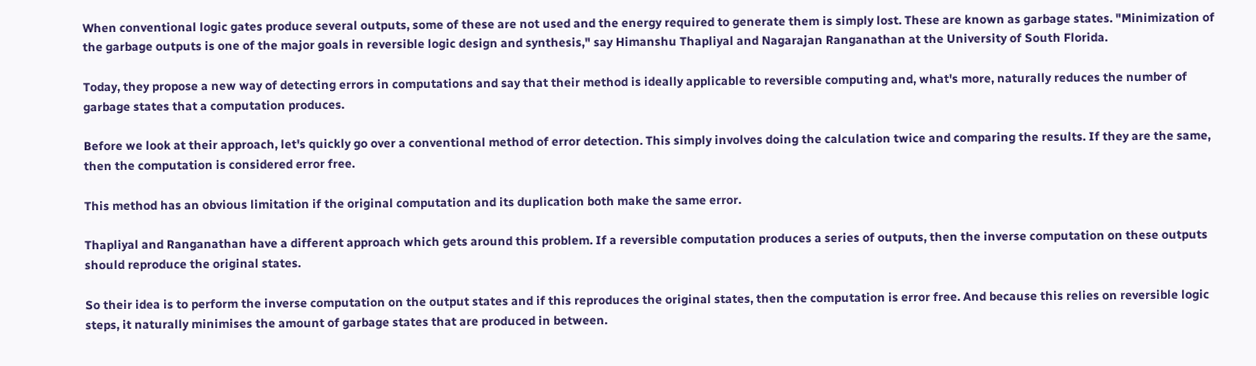When conventional logic gates produce several outputs, some of these are not used and the energy required to generate them is simply lost. These are known as garbage states. "Minimization of the garbage outputs is one of the major goals in reversible logic design and synthesis," say Himanshu Thapliyal and Nagarajan Ranganathan at the University of South Florida.

Today, they propose a new way of detecting errors in computations and say that their method is ideally applicable to reversible computing and, what's more, naturally reduces the number of garbage states that a computation produces.

Before we look at their approach, let's quickly go over a conventional method of error detection. This simply involves doing the calculation twice and comparing the results. If they are the same, then the computation is considered error free.

This method has an obvious limitation if the original computation and its duplication both make the same error.

Thapliyal and Ranganathan have a different approach which gets around this problem. If a reversible computation produces a series of outputs, then the inverse computation on these outputs should reproduce the original states.

So their idea is to perform the inverse computation on the output states and if this reproduces the original states, then the computation is error free. And because this relies on reversible logic steps, it naturally minimises the amount of garbage states that are produced in between.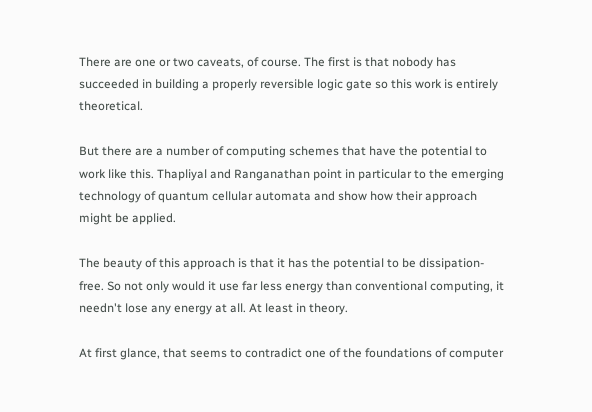There are one or two caveats, of course. The first is that nobody has succeeded in building a properly reversible logic gate so this work is entirely theoretical.

But there are a number of computing schemes that have the potential to work like this. Thapliyal and Ranganathan point in particular to the emerging technology of quantum cellular automata and show how their approach might be applied.

The beauty of this approach is that it has the potential to be dissipation-free. So not only would it use far less energy than conventional computing, it needn't lose any energy at all. At least in theory.

At first glance, that seems to contradict one of the foundations of computer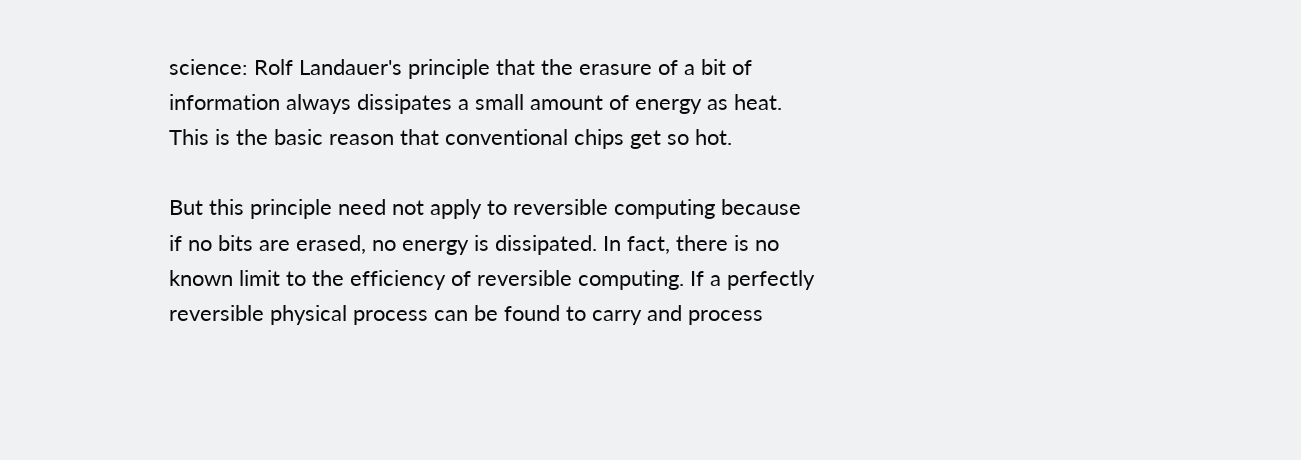science: Rolf Landauer's principle that the erasure of a bit of information always dissipates a small amount of energy as heat. This is the basic reason that conventional chips get so hot.

But this principle need not apply to reversible computing because if no bits are erased, no energy is dissipated. In fact, there is no known limit to the efficiency of reversible computing. If a perfectly reversible physical process can be found to carry and process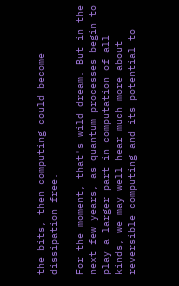the bits, then computing could become dissipation free.

For the moment, that's wild dream. But in the next few years, as quantum processes begin to play a larger part in computation of all kinds, we may well hear much more about reversible computing and its potential to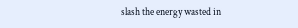slash the energy wasted in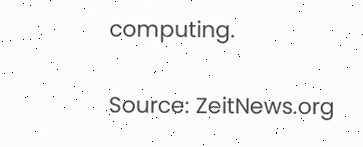computing.

Source: ZeitNews.org